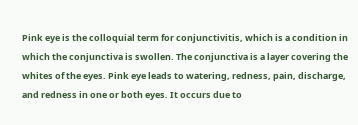Pink eye is the colloquial term for conjunctivitis, which is a condition in which the conjunctiva is swollen. The conjunctiva is a layer covering the whites of the eyes. Pink eye leads to watering, redness, pain, discharge, and redness in one or both eyes. It occurs due to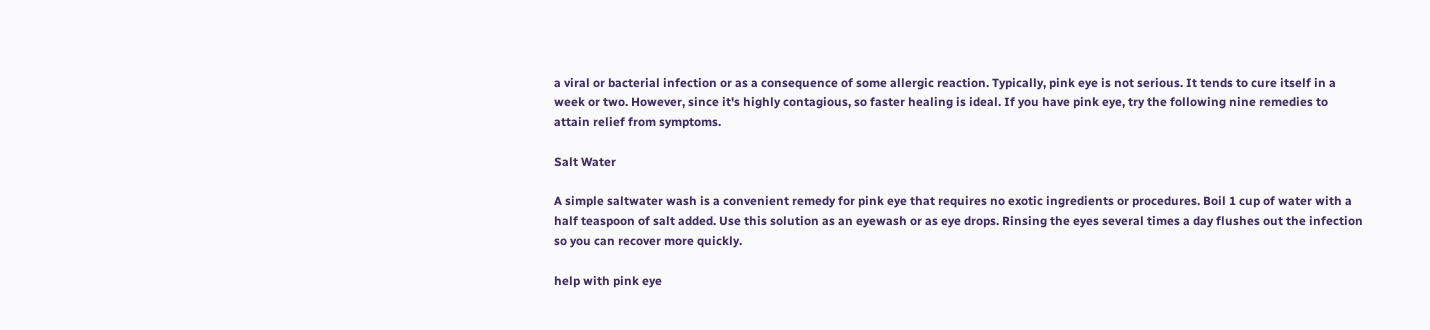a viral or bacterial infection or as a consequence of some allergic reaction. Typically, pink eye is not serious. It tends to cure itself in a week or two. However, since it's highly contagious, so faster healing is ideal. If you have pink eye, try the following nine remedies to attain relief from symptoms.

Salt Water

A simple saltwater wash is a convenient remedy for pink eye that requires no exotic ingredients or procedures. Boil 1 cup of water with a half teaspoon of salt added. Use this solution as an eyewash or as eye drops. Rinsing the eyes several times a day flushes out the infection so you can recover more quickly.

help with pink eye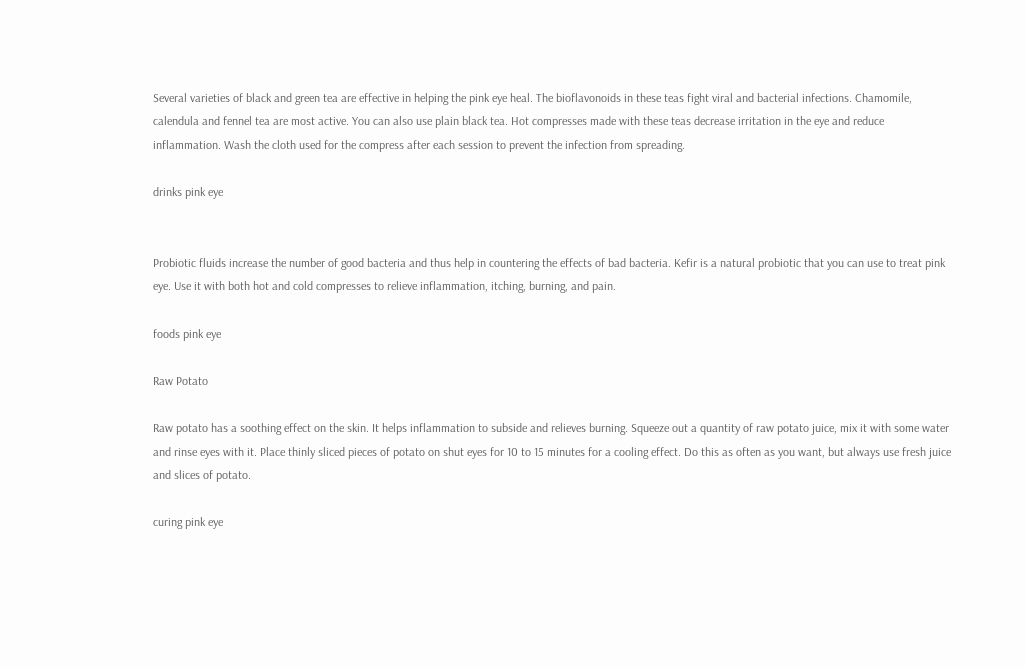Several varieties of black and green tea are effective in helping the pink eye heal. The bioflavonoids in these teas fight viral and bacterial infections. Chamomile, calendula and fennel tea are most active. You can also use plain black tea. Hot compresses made with these teas decrease irritation in the eye and reduce inflammation. Wash the cloth used for the compress after each session to prevent the infection from spreading.

drinks pink eye


Probiotic fluids increase the number of good bacteria and thus help in countering the effects of bad bacteria. Kefir is a natural probiotic that you can use to treat pink eye. Use it with both hot and cold compresses to relieve inflammation, itching, burning, and pain.

foods pink eye

Raw Potato

Raw potato has a soothing effect on the skin. It helps inflammation to subside and relieves burning. Squeeze out a quantity of raw potato juice, mix it with some water and rinse eyes with it. Place thinly sliced pieces of potato on shut eyes for 10 to 15 minutes for a cooling effect. Do this as often as you want, but always use fresh juice and slices of potato.

curing pink eye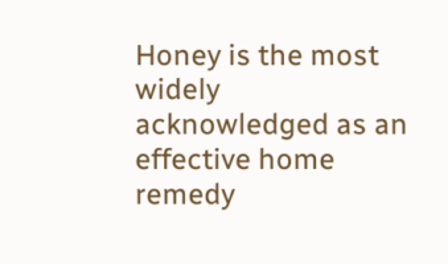Honey is the most widely acknowledged as an effective home remedy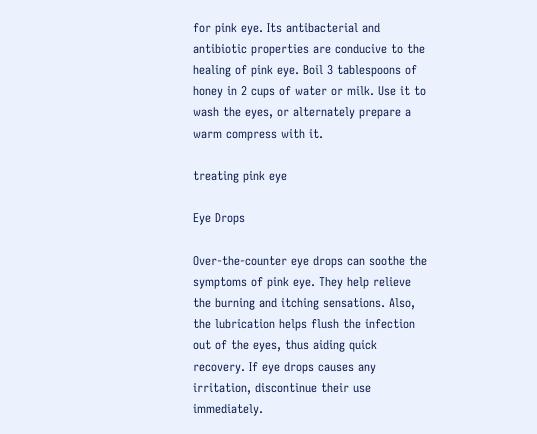for pink eye. Its antibacterial and antibiotic properties are conducive to the healing of pink eye. Boil 3 tablespoons of honey in 2 cups of water or milk. Use it to wash the eyes, or alternately prepare a warm compress with it.

treating pink eye

Eye Drops

Over-the-counter eye drops can soothe the symptoms of pink eye. They help relieve the burning and itching sensations. Also, the lubrication helps flush the infection out of the eyes, thus aiding quick recovery. If eye drops causes any irritation, discontinue their use immediately.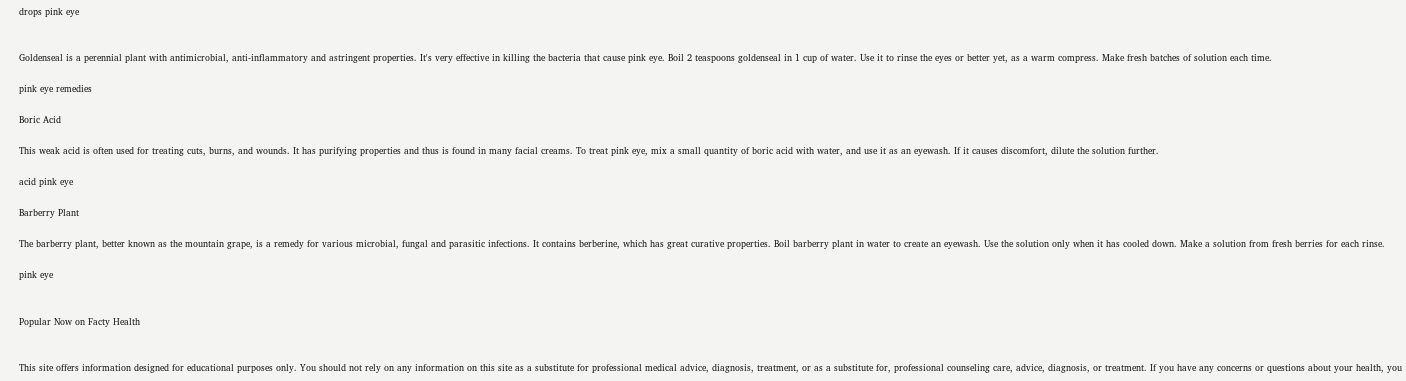drops pink eye


Goldenseal is a perennial plant with antimicrobial, anti-inflammatory and astringent properties. It's very effective in killing the bacteria that cause pink eye. Boil 2 teaspoons goldenseal in 1 cup of water. Use it to rinse the eyes or better yet, as a warm compress. Make fresh batches of solution each time.

pink eye remedies

Boric Acid

This weak acid is often used for treating cuts, burns, and wounds. It has purifying properties and thus is found in many facial creams. To treat pink eye, mix a small quantity of boric acid with water, and use it as an eyewash. If it causes discomfort, dilute the solution further.

acid pink eye

Barberry Plant

The barberry plant, better known as the mountain grape, is a remedy for various microbial, fungal and parasitic infections. It contains berberine, which has great curative properties. Boil barberry plant in water to create an eyewash. Use the solution only when it has cooled down. Make a solution from fresh berries for each rinse.

pink eye


Popular Now on Facty Health


This site offers information designed for educational purposes only. You should not rely on any information on this site as a substitute for professional medical advice, diagnosis, treatment, or as a substitute for, professional counseling care, advice, diagnosis, or treatment. If you have any concerns or questions about your health, you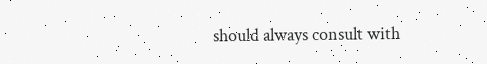should always consult with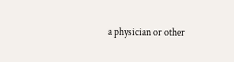a physician or other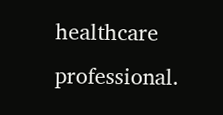healthcare professional.